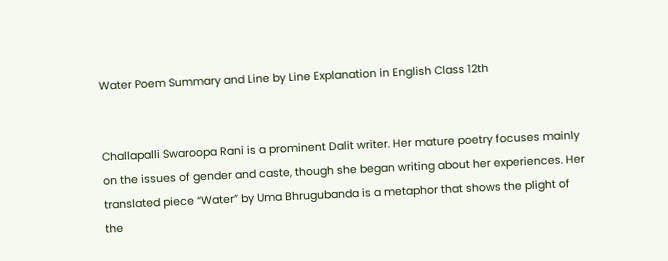Water Poem Summary and Line by Line Explanation in English Class 12th


Challapalli Swaroopa Rani is a prominent Dalit writer. Her mature poetry focuses mainly on the issues of gender and caste, though she began writing about her experiences. Her translated piece “Water” by Uma Bhrugubanda is a metaphor that shows the plight of the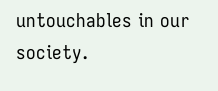untouchables in our society.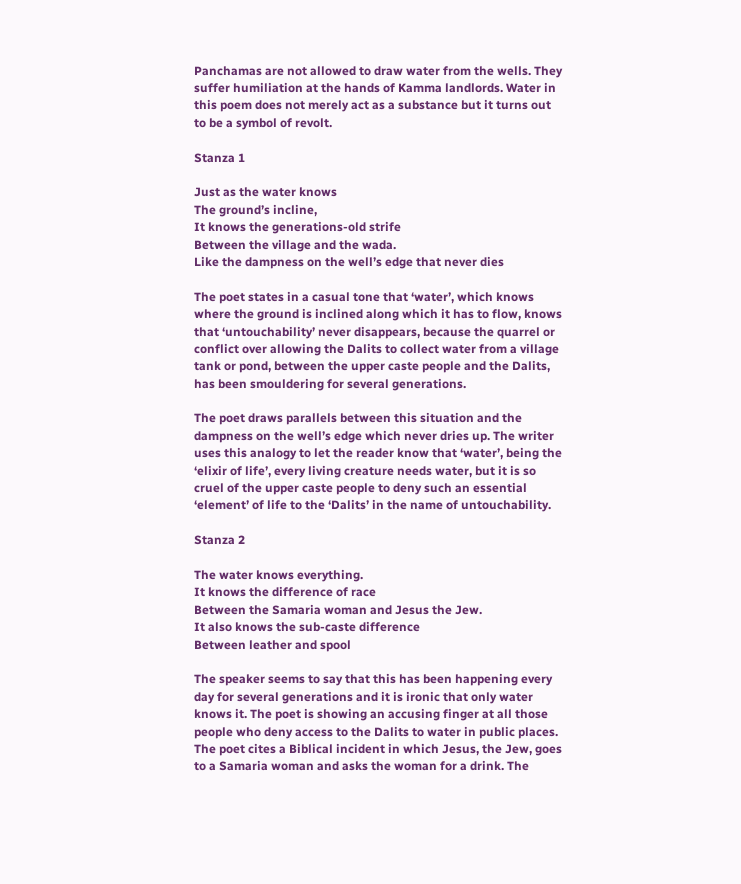Panchamas are not allowed to draw water from the wells. They suffer humiliation at the hands of Kamma landlords. Water in this poem does not merely act as a substance but it turns out to be a symbol of revolt.

Stanza 1

Just as the water knows
The ground’s incline,
It knows the generations-old strife
Between the village and the wada.
Like the dampness on the well’s edge that never dies

The poet states in a casual tone that ‘water’, which knows where the ground is inclined along which it has to flow, knows that ‘untouchability’ never disappears, because the quarrel or conflict over allowing the Dalits to collect water from a village tank or pond, between the upper caste people and the Dalits, has been smouldering for several generations.

The poet draws parallels between this situation and the dampness on the well’s edge which never dries up. The writer uses this analogy to let the reader know that ‘water’, being the ‘elixir of life’, every living creature needs water, but it is so cruel of the upper caste people to deny such an essential ‘element’ of life to the ‘Dalits’ in the name of untouchability.

Stanza 2

The water knows everything.
It knows the difference of race
Between the Samaria woman and Jesus the Jew.
It also knows the sub-caste difference
Between leather and spool

The speaker seems to say that this has been happening every day for several generations and it is ironic that only water knows it. The poet is showing an accusing finger at all those people who deny access to the Dalits to water in public places. The poet cites a Biblical incident in which Jesus, the Jew, goes to a Samaria woman and asks the woman for a drink. The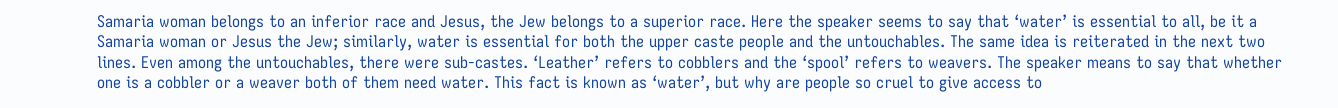Samaria woman belongs to an inferior race and Jesus, the Jew belongs to a superior race. Here the speaker seems to say that ‘water’ is essential to all, be it a Samaria woman or Jesus the Jew; similarly, water is essential for both the upper caste people and the untouchables. The same idea is reiterated in the next two lines. Even among the untouchables, there were sub-castes. ‘Leather’ refers to cobblers and the ‘spool’ refers to weavers. The speaker means to say that whether one is a cobbler or a weaver both of them need water. This fact is known as ‘water’, but why are people so cruel to give access to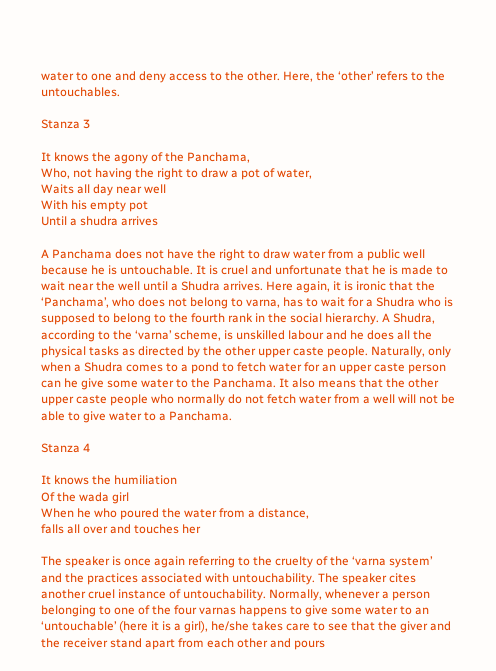water to one and deny access to the other. Here, the ‘other’ refers to the untouchables.

Stanza 3

It knows the agony of the Panchama,
Who, not having the right to draw a pot of water,
Waits all day near well
With his empty pot
Until a shudra arrives

A Panchama does not have the right to draw water from a public well because he is untouchable. It is cruel and unfortunate that he is made to wait near the well until a Shudra arrives. Here again, it is ironic that the ‘Panchama’, who does not belong to varna, has to wait for a Shudra who is supposed to belong to the fourth rank in the social hierarchy. A Shudra, according to the ‘varna’ scheme, is unskilled labour and he does all the physical tasks as directed by the other upper caste people. Naturally, only when a Shudra comes to a pond to fetch water for an upper caste person can he give some water to the Panchama. It also means that the other upper caste people who normally do not fetch water from a well will not be able to give water to a Panchama.

Stanza 4

It knows the humiliation
Of the wada girl
When he who poured the water from a distance,
falls all over and touches her

The speaker is once again referring to the cruelty of the ‘varna system’ and the practices associated with untouchability. The speaker cites another cruel instance of untouchability. Normally, whenever a person belonging to one of the four varnas happens to give some water to an ‘untouchable’ (here it is a girl), he/she takes care to see that the giver and the receiver stand apart from each other and pours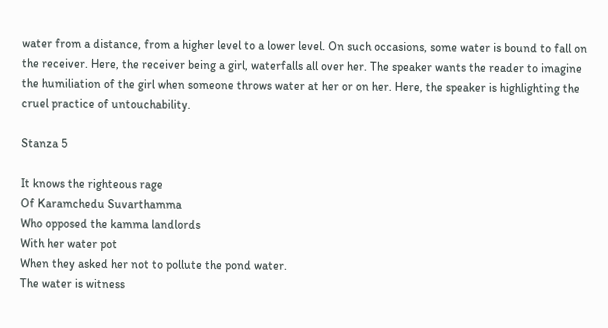water from a distance, from a higher level to a lower level. On such occasions, some water is bound to fall on the receiver. Here, the receiver being a girl, waterfalls all over her. The speaker wants the reader to imagine the humiliation of the girl when someone throws water at her or on her. Here, the speaker is highlighting the cruel practice of untouchability.

Stanza 5

It knows the righteous rage
Of Karamchedu Suvarthamma
Who opposed the kamma landlords
With her water pot
When they asked her not to pollute the pond water.
The water is witness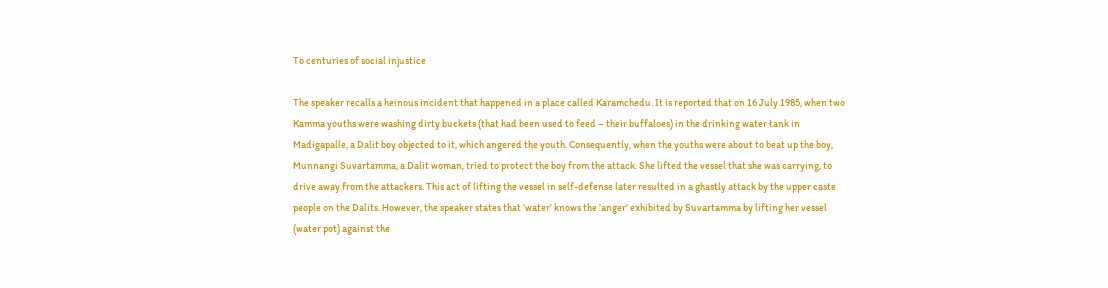To centuries of social injustice

The speaker recalls a heinous incident that happened in a place called Karamchedu. It is reported that on 16 July 1985, when two Kamma youths were washing dirty buckets (that had been used to feed – their buffaloes) in the drinking water tank in Madigapalle, a Dalit boy objected to it, which angered the youth. Consequently, when the youths were about to beat up the boy, Munnangi Suvartamma, a Dalit woman, tried to protect the boy from the attack. She lifted the vessel that she was carrying, to drive away from the attackers. This act of lifting the vessel in self-defense later resulted in a ghastly attack by the upper caste people on the Dalits. However, the speaker states that ‘water’ knows the ’anger’ exhibited by Suvartamma by lifting her vessel (water pot) against the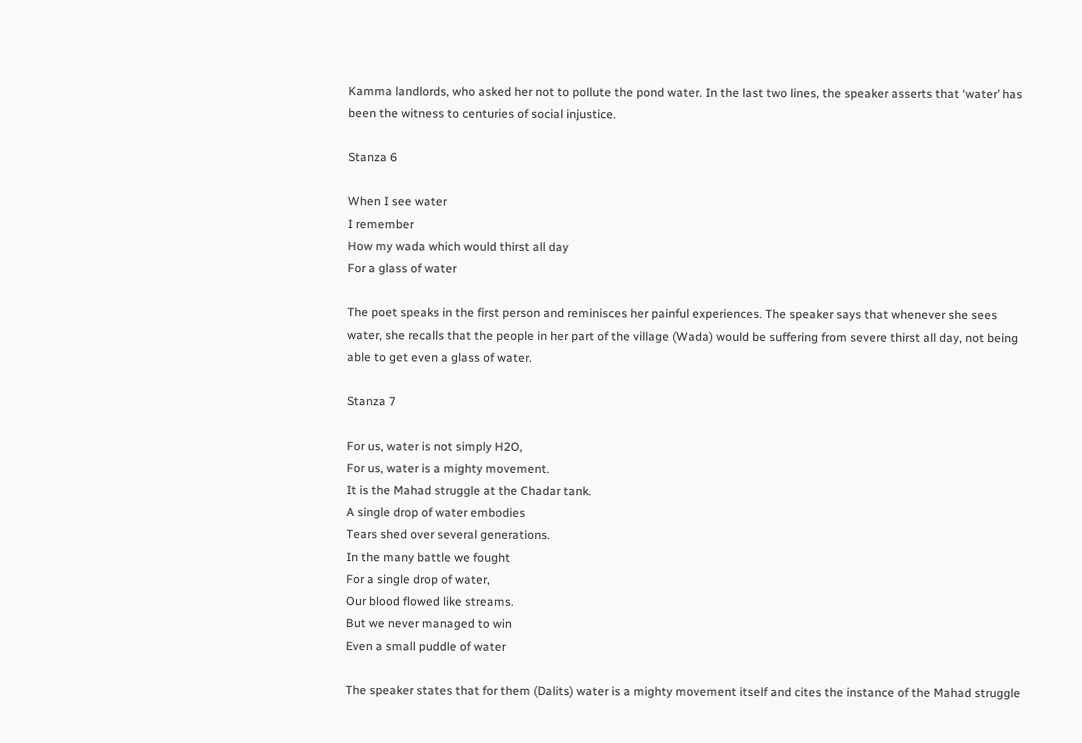Kamma landlords, who asked her not to pollute the pond water. In the last two lines, the speaker asserts that ‘water’ has been the witness to centuries of social injustice.

Stanza 6

When I see water
I remember
How my wada which would thirst all day
For a glass of water

The poet speaks in the first person and reminisces her painful experiences. The speaker says that whenever she sees water, she recalls that the people in her part of the village (Wada) would be suffering from severe thirst all day, not being able to get even a glass of water.

Stanza 7

For us, water is not simply H2O,
For us, water is a mighty movement.
It is the Mahad struggle at the Chadar tank.
A single drop of water embodies
Tears shed over several generations.
In the many battle we fought
For a single drop of water,
Our blood flowed like streams.
But we never managed to win
Even a small puddle of water

The speaker states that for them (Dalits) water is a mighty movement itself and cites the instance of the Mahad struggle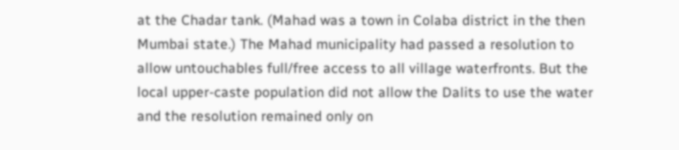at the Chadar tank. (Mahad was a town in Colaba district in the then Mumbai state.) The Mahad municipality had passed a resolution to allow untouchables full/free access to all village waterfronts. But the local upper-caste population did not allow the Dalits to use the water and the resolution remained only on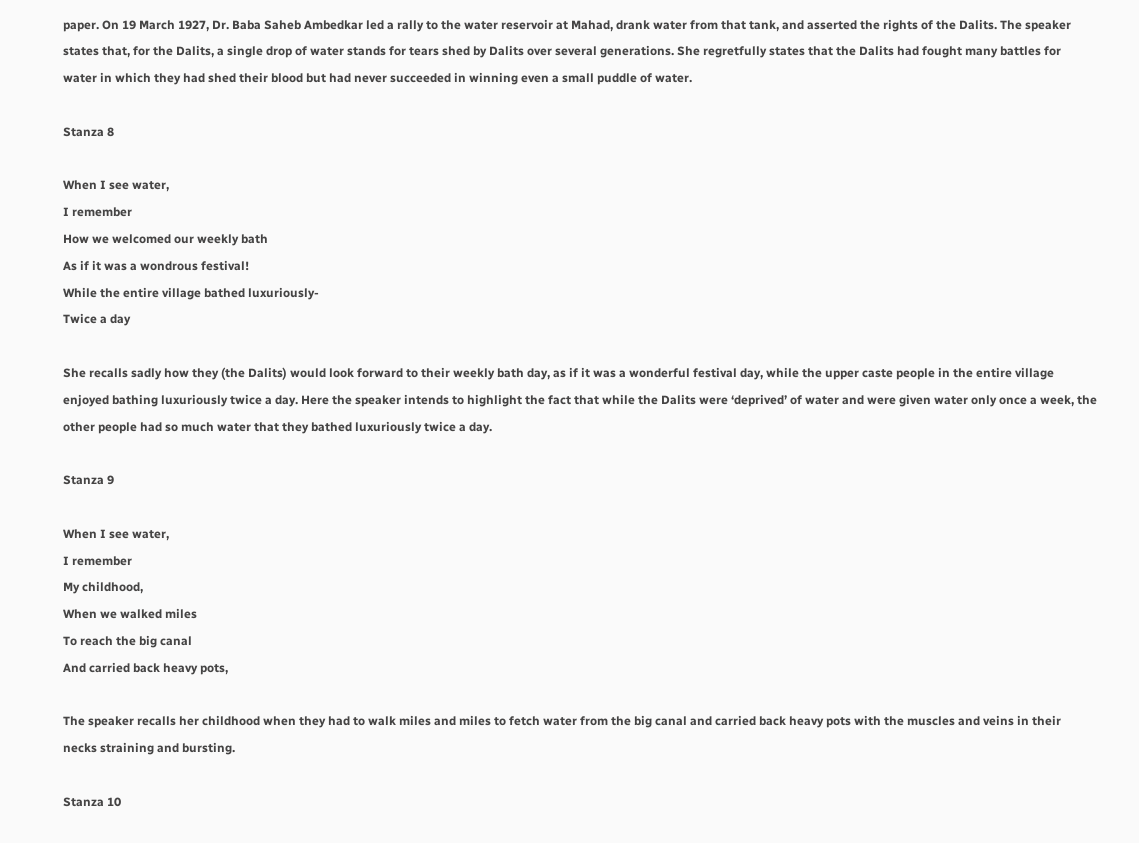paper. On 19 March 1927, Dr. Baba Saheb Ambedkar led a rally to the water reservoir at Mahad, drank water from that tank, and asserted the rights of the Dalits. The speaker states that, for the Dalits, a single drop of water stands for tears shed by Dalits over several generations. She regretfully states that the Dalits had fought many battles for water in which they had shed their blood but had never succeeded in winning even a small puddle of water.

Stanza 8

When I see water,
I remember
How we welcomed our weekly bath
As if it was a wondrous festival!
While the entire village bathed luxuriously-
Twice a day

She recalls sadly how they (the Dalits) would look forward to their weekly bath day, as if it was a wonderful festival day, while the upper caste people in the entire village enjoyed bathing luxuriously twice a day. Here the speaker intends to highlight the fact that while the Dalits were ‘deprived’ of water and were given water only once a week, the other people had so much water that they bathed luxuriously twice a day.

Stanza 9

When I see water,
I remember
My childhood,
When we walked miles
To reach the big canal
And carried back heavy pots,

The speaker recalls her childhood when they had to walk miles and miles to fetch water from the big canal and carried back heavy pots with the muscles and veins in their necks straining and bursting.

Stanza 10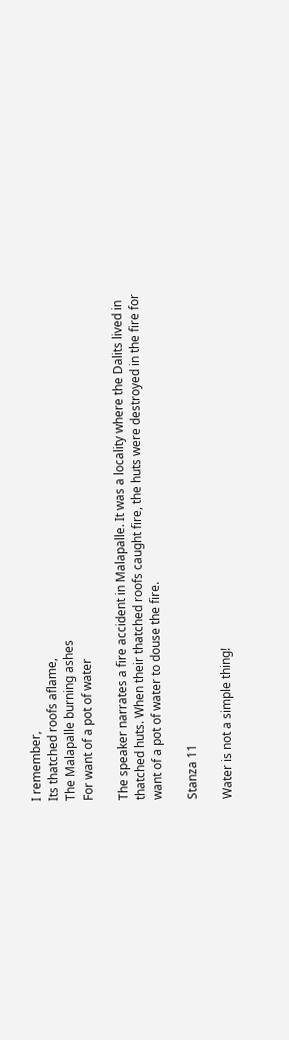I remember,
Its thatched roofs aflame,
The Malapalle burning ashes
For want of a pot of water

The speaker narrates a fire accident in Malapalle. It was a locality where the Dalits lived in thatched huts. When their thatched roofs caught fire, the huts were destroyed in the fire for want of a pot of water to douse the fire.

Stanza 11

Water is not a simple thing!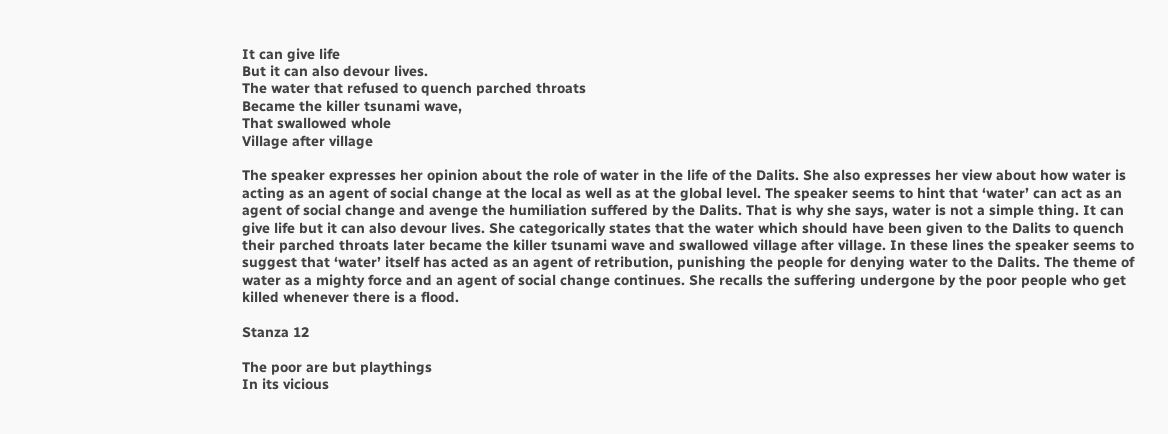It can give life
But it can also devour lives.
The water that refused to quench parched throats
Became the killer tsunami wave,
That swallowed whole
Village after village

The speaker expresses her opinion about the role of water in the life of the Dalits. She also expresses her view about how water is acting as an agent of social change at the local as well as at the global level. The speaker seems to hint that ‘water’ can act as an agent of social change and avenge the humiliation suffered by the Dalits. That is why she says, water is not a simple thing. It can give life but it can also devour lives. She categorically states that the water which should have been given to the Dalits to quench their parched throats later became the killer tsunami wave and swallowed village after village. In these lines the speaker seems to suggest that ‘water’ itself has acted as an agent of retribution, punishing the people for denying water to the Dalits. The theme of water as a mighty force and an agent of social change continues. She recalls the suffering undergone by the poor people who get killed whenever there is a flood.

Stanza 12

The poor are but playthings
In its vicious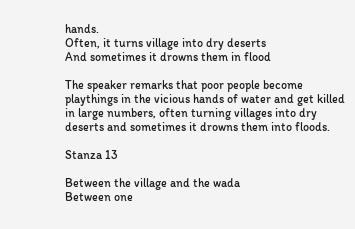hands.
Often, it turns village into dry deserts
And sometimes it drowns them in flood

The speaker remarks that poor people become playthings in the vicious hands of water and get killed in large numbers, often turning villages into dry deserts and sometimes it drowns them into floods.

Stanza 13

Between the village and the wada
Between one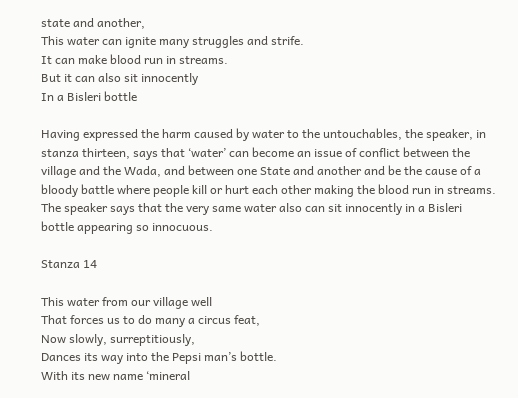state and another,
This water can ignite many struggles and strife.
It can make blood run in streams.
But it can also sit innocently
In a Bisleri bottle

Having expressed the harm caused by water to the untouchables, the speaker, in stanza thirteen, says that ‘water’ can become an issue of conflict between the village and the Wada, and between one State and another and be the cause of a bloody battle where people kill or hurt each other making the blood run in streams. The speaker says that the very same water also can sit innocently in a Bisleri bottle appearing so innocuous.

Stanza 14

This water from our village well
That forces us to do many a circus feat,
Now slowly, surreptitiously,
Dances its way into the Pepsi man’s bottle.
With its new name ‘mineral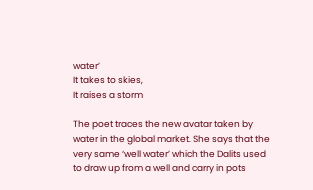water’
It takes to skies,
It raises a storm

The poet traces the new avatar taken by water in the global market. She says that the very same ‘well water’ which the Dalits used to draw up from a well and carry in pots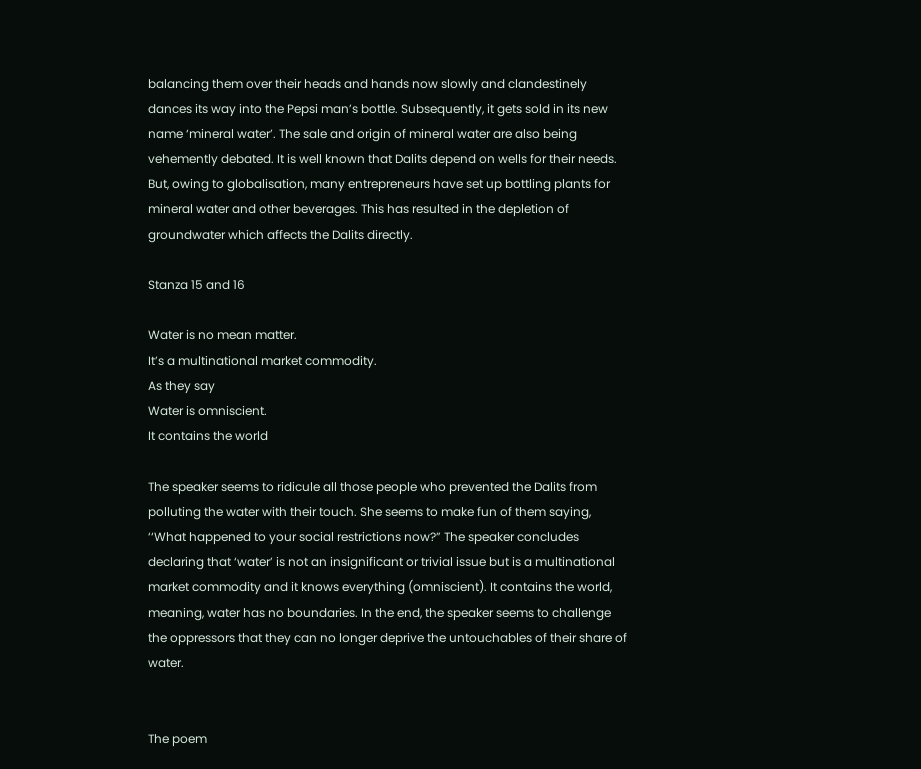balancing them over their heads and hands now slowly and clandestinely dances its way into the Pepsi man’s bottle. Subsequently, it gets sold in its new name ‘mineral water’. The sale and origin of mineral water are also being vehemently debated. It is well known that Dalits depend on wells for their needs. But, owing to globalisation, many entrepreneurs have set up bottling plants for mineral water and other beverages. This has resulted in the depletion of groundwater which affects the Dalits directly.

Stanza 15 and 16

Water is no mean matter.
It’s a multinational market commodity.
As they say
Water is omniscient.
It contains the world

The speaker seems to ridicule all those people who prevented the Dalits from polluting the water with their touch. She seems to make fun of them saying, ‘‘What happened to your social restrictions now?” The speaker concludes declaring that ‘water’ is not an insignificant or trivial issue but is a multinational market commodity and it knows everything (omniscient). It contains the world, meaning, water has no boundaries. In the end, the speaker seems to challenge the oppressors that they can no longer deprive the untouchables of their share of water.


The poem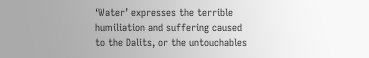‘Water’ expresses the terrible humiliation and suffering caused to the Dalits, or the untouchables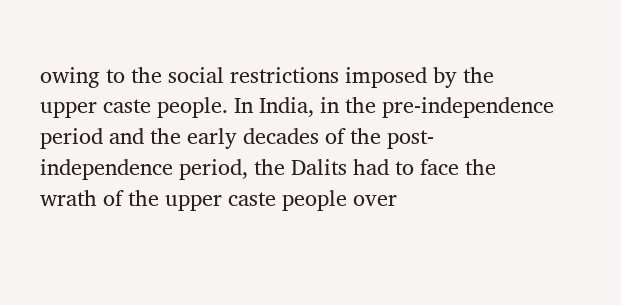owing to the social restrictions imposed by the upper caste people. In India, in the pre-independence period and the early decades of the post-independence period, the Dalits had to face the wrath of the upper caste people over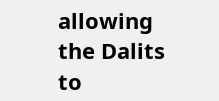allowing the Dalits to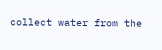collect water from the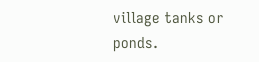village tanks or ponds.